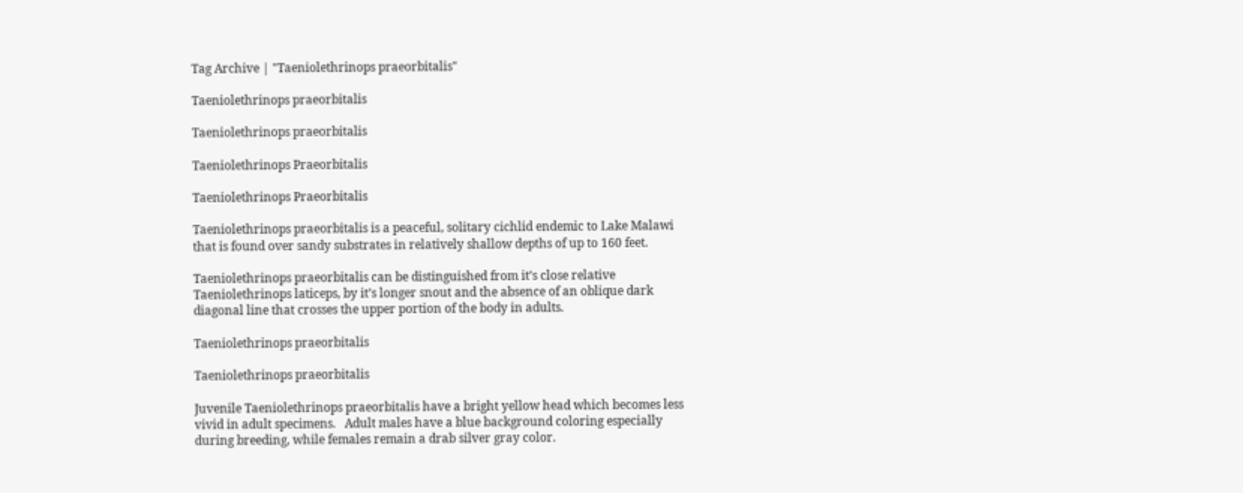Tag Archive | "Taeniolethrinops praeorbitalis"

Taeniolethrinops praeorbitalis

Taeniolethrinops praeorbitalis

Taeniolethrinops Praeorbitalis

Taeniolethrinops Praeorbitalis

Taeniolethrinops praeorbitalis is a peaceful, solitary cichlid endemic to Lake Malawi that is found over sandy substrates in relatively shallow depths of up to 160 feet.

Taeniolethrinops praeorbitalis can be distinguished from it’s close relative Taeniolethrinops laticeps, by it’s longer snout and the absence of an oblique dark diagonal line that crosses the upper portion of the body in adults.

Taeniolethrinops praeorbitalis

Taeniolethrinops praeorbitalis

Juvenile Taeniolethrinops praeorbitalis have a bright yellow head which becomes less vivid in adult specimens.   Adult males have a blue background coloring especially during breeding, while females remain a drab silver gray color.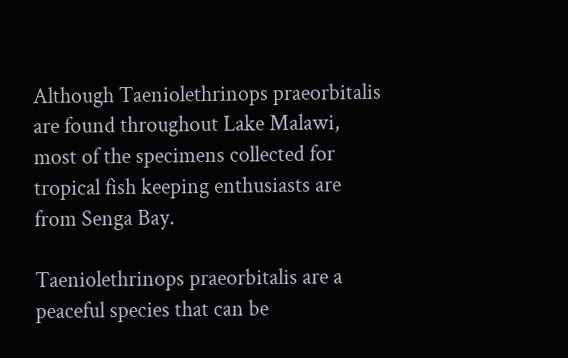Although Taeniolethrinops praeorbitalis are found throughout Lake Malawi, most of the specimens collected for tropical fish keeping enthusiasts are from Senga Bay.

Taeniolethrinops praeorbitalis are a peaceful species that can be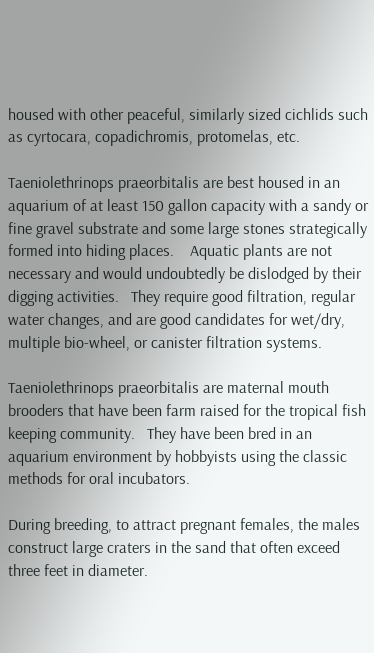housed with other peaceful, similarly sized cichlids such as cyrtocara, copadichromis, protomelas, etc.

Taeniolethrinops praeorbitalis are best housed in an aquarium of at least 150 gallon capacity with a sandy or fine gravel substrate and some large stones strategically formed into hiding places.    Aquatic plants are not necessary and would undoubtedly be dislodged by their digging activities.   They require good filtration, regular water changes, and are good candidates for wet/dry, multiple bio-wheel, or canister filtration systems.

Taeniolethrinops praeorbitalis are maternal mouth brooders that have been farm raised for the tropical fish keeping community.   They have been bred in an aquarium environment by hobbyists using the classic methods for oral incubators.

During breeding, to attract pregnant females, the males construct large craters in the sand that often exceed three feet in diameter.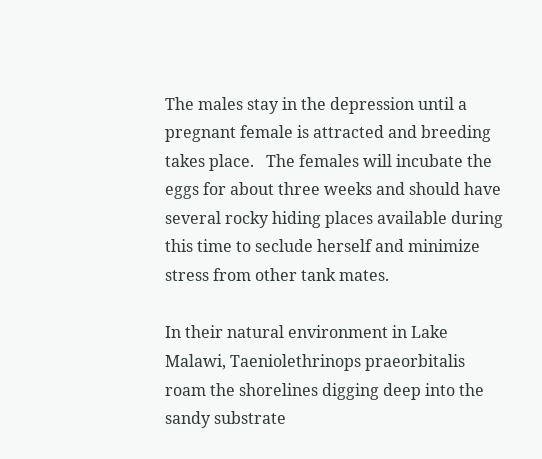The males stay in the depression until a pregnant female is attracted and breeding takes place.   The females will incubate the eggs for about three weeks and should have several rocky hiding places available during this time to seclude herself and minimize stress from other tank mates.

In their natural environment in Lake Malawi, Taeniolethrinops praeorbitalis roam the shorelines digging deep into the sandy substrate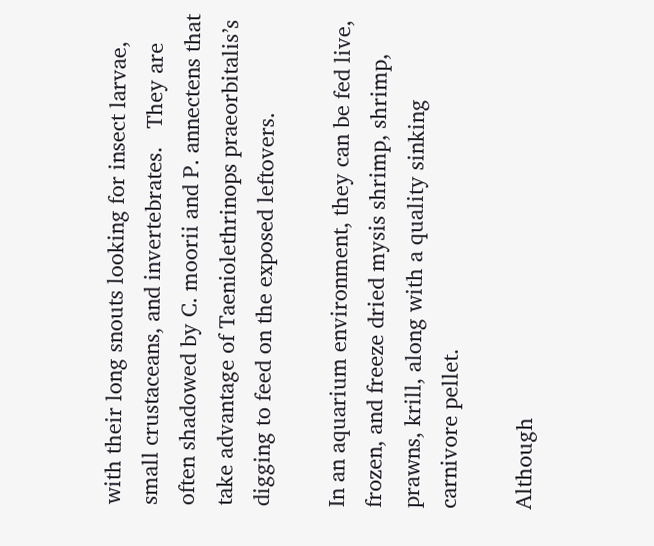with their long snouts looking for insect larvae, small crustaceans, and invertebrates.   They are often shadowed by C. moorii and P. annectens that take advantage of Taeniolethrinops praeorbitalis’s digging to feed on the exposed leftovers.

In an aquarium environment, they can be fed live, frozen, and freeze dried mysis shrimp, shrimp, prawns, krill, along with a quality sinking carnivore pellet.

Although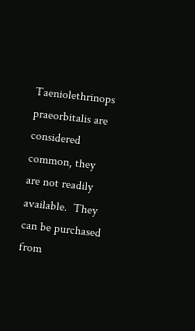Taeniolethrinops praeorbitalis are considered common, they are not readily available.  They can be purchased from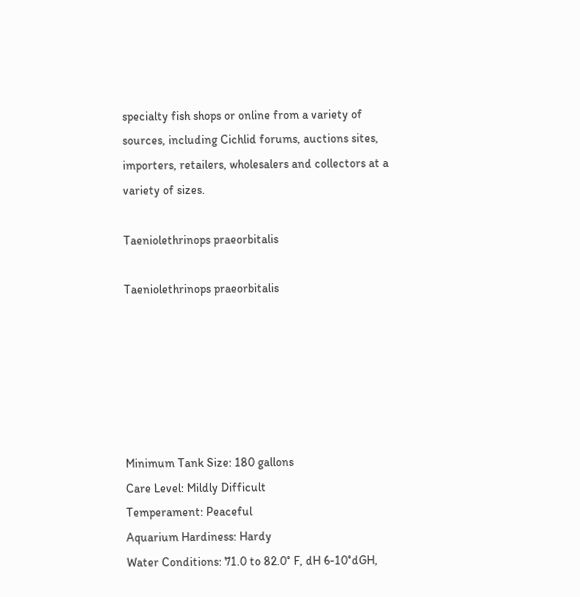specialty fish shops or online from a variety of sources, including Cichlid forums, auctions sites, importers, retailers, wholesalers and collectors at a variety of sizes.

Taeniolethrinops praeorbitalis

Taeniolethrinops praeorbitalis






Minimum Tank Size: 180 gallons
Care Level: Mildly Difficult
Temperament: Peaceful
Aquarium Hardiness: Hardy
Water Conditions: 71.0 to 82.0° F, dH 6-10°dGH,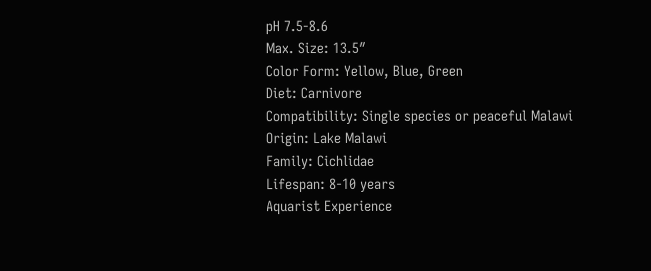pH 7.5-8.6
Max. Size: 13.5″
Color Form: Yellow, Blue, Green
Diet: Carnivore
Compatibility: Single species or peaceful Malawi
Origin: Lake Malawi
Family: Cichlidae
Lifespan: 8-10 years
Aquarist Experience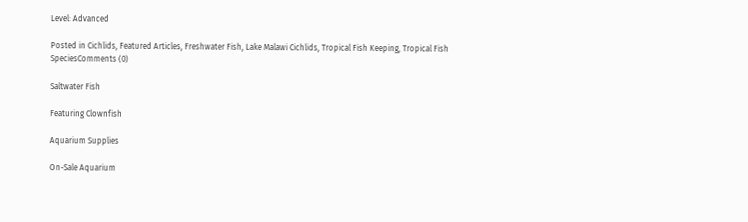Level: Advanced

Posted in Cichlids, Featured Articles, Freshwater Fish, Lake Malawi Cichlids, Tropical Fish Keeping, Tropical Fish SpeciesComments (0)

Saltwater Fish

Featuring Clownfish

Aquarium Supplies

On-Sale Aquarium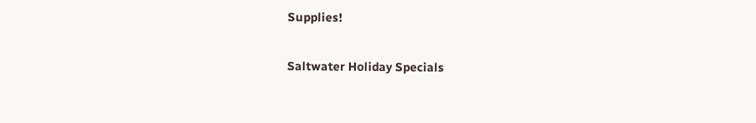Supplies!

Saltwater Holiday Specials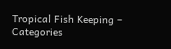Tropical Fish Keeping – Categories